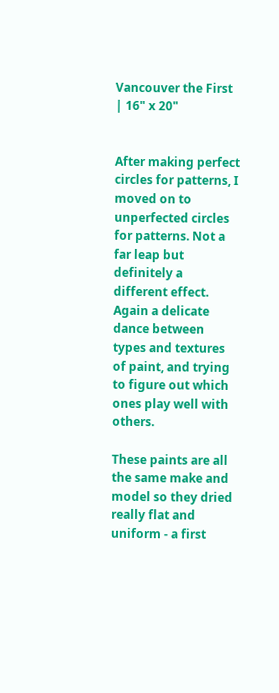Vancouver the First | 16" x 20"


After making perfect circles for patterns, I moved on to unperfected circles for patterns. Not a far leap but definitely a different effect. Again a delicate dance between types and textures of paint, and trying to figure out which ones play well with others.

These paints are all the same make and model so they dried really flat and uniform - a first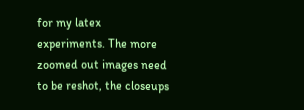for my latex experiments. The more zoomed out images need to be reshot, the closeups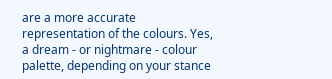are a more accurate representation of the colours. Yes, a dream - or nightmare - colour palette, depending on your stance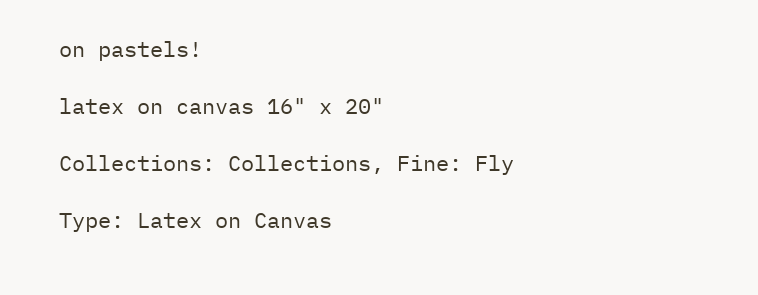on pastels!

latex on canvas 16" x 20"

Collections: Collections, Fine: Fly

Type: Latex on Canvas